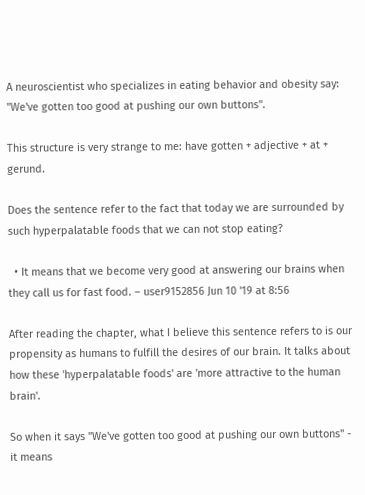A neuroscientist who specializes in eating behavior and obesity say: "We've gotten too good at pushing our own buttons".

This structure is very strange to me: have gotten + adjective + at + gerund.

Does the sentence refer to the fact that today we are surrounded by such hyperpalatable foods that we can not stop eating?

  • It means that we become very good at answering our brains when they call us for fast food. – user9152856 Jun 10 '19 at 8:56

After reading the chapter, what I believe this sentence refers to is our propensity as humans to fulfill the desires of our brain. It talks about how these 'hyperpalatable foods' are 'more attractive to the human brain'.

So when it says "We've gotten too good at pushing our own buttons" - it means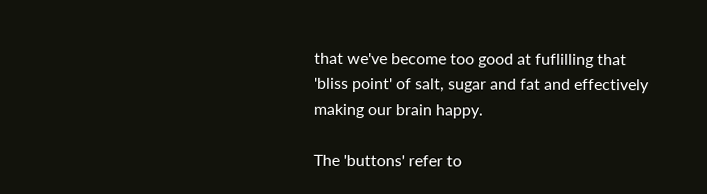that we've become too good at fuflilling that 'bliss point' of salt, sugar and fat and effectively making our brain happy.

The 'buttons' refer to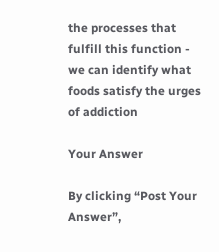the processes that fulfill this function - we can identify what foods satisfy the urges of addiction

Your Answer

By clicking “Post Your Answer”,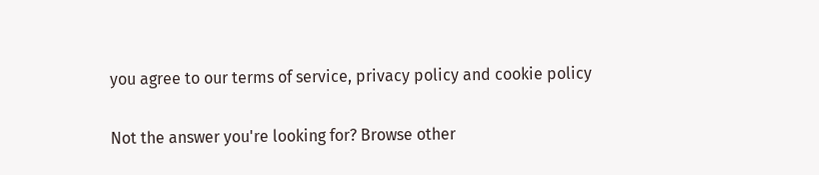you agree to our terms of service, privacy policy and cookie policy

Not the answer you're looking for? Browse other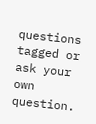questions tagged or ask your own question.